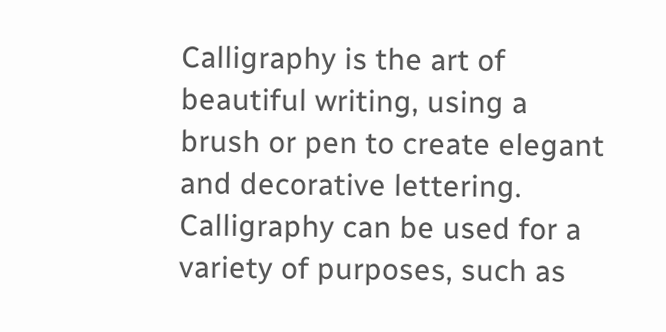Calligraphy is the art of beautiful writing, using a brush or pen to create elegant and decorative lettering. Calligraphy can be used for a variety of purposes, such as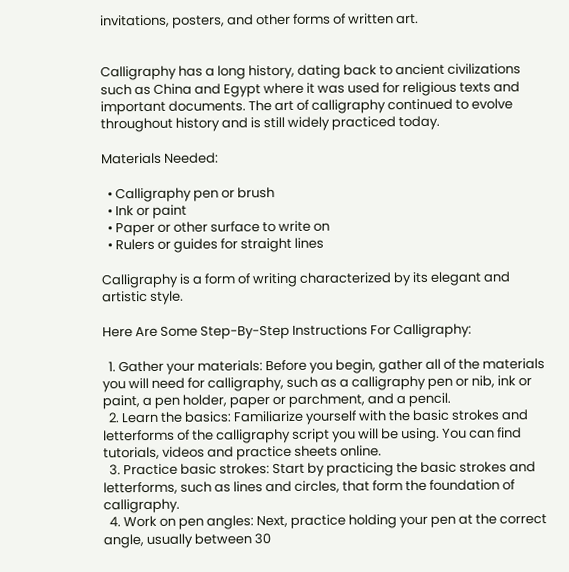invitations, posters, and other forms of written art.


Calligraphy has a long history, dating back to ancient civilizations such as China and Egypt where it was used for religious texts and important documents. The art of calligraphy continued to evolve throughout history and is still widely practiced today.

Materials Needed:

  • Calligraphy pen or brush
  • Ink or paint
  • Paper or other surface to write on
  • Rulers or guides for straight lines

Calligraphy is a form of writing characterized by its elegant and artistic style.

Here Are Some Step-By-Step Instructions For Calligraphy:

  1. Gather your materials: Before you begin, gather all of the materials you will need for calligraphy, such as a calligraphy pen or nib, ink or paint, a pen holder, paper or parchment, and a pencil.
  2. Learn the basics: Familiarize yourself with the basic strokes and letterforms of the calligraphy script you will be using. You can find tutorials, videos and practice sheets online.
  3. Practice basic strokes: Start by practicing the basic strokes and letterforms, such as lines and circles, that form the foundation of calligraphy.
  4. Work on pen angles: Next, practice holding your pen at the correct angle, usually between 30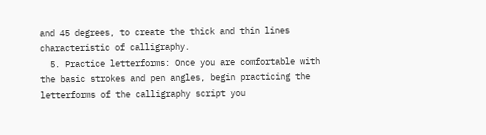and 45 degrees, to create the thick and thin lines characteristic of calligraphy.
  5. Practice letterforms: Once you are comfortable with the basic strokes and pen angles, begin practicing the letterforms of the calligraphy script you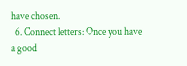have chosen.
  6. Connect letters: Once you have a good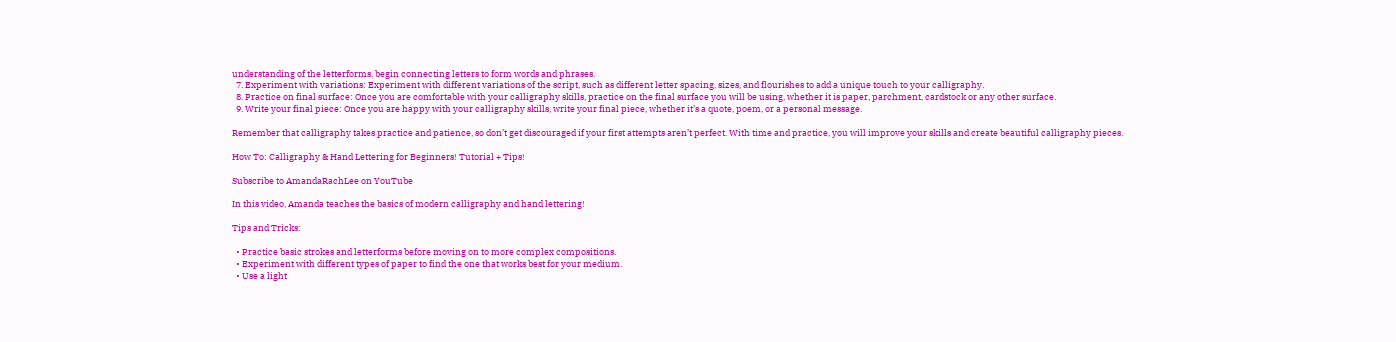understanding of the letterforms, begin connecting letters to form words and phrases.
  7. Experiment with variations: Experiment with different variations of the script, such as different letter spacing, sizes, and flourishes to add a unique touch to your calligraphy.
  8. Practice on final surface: Once you are comfortable with your calligraphy skills, practice on the final surface you will be using, whether it is paper, parchment, cardstock or any other surface.
  9. Write your final piece: Once you are happy with your calligraphy skills, write your final piece, whether it’s a quote, poem, or a personal message.

Remember that calligraphy takes practice and patience, so don’t get discouraged if your first attempts aren’t perfect. With time and practice, you will improve your skills and create beautiful calligraphy pieces.

How To: Calligraphy & Hand Lettering for Beginners! Tutorial + Tips!

Subscribe to AmandaRachLee on YouTube

In this video, Amanda teaches the basics of modern calligraphy and hand lettering!

Tips and Tricks:

  • Practice basic strokes and letterforms before moving on to more complex compositions.
  • Experiment with different types of paper to find the one that works best for your medium.
  • Use a light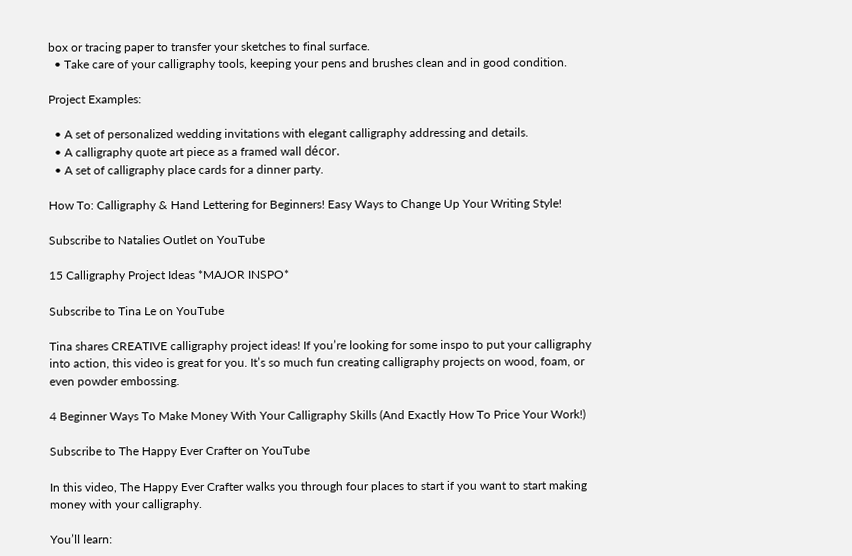box or tracing paper to transfer your sketches to final surface.
  • Take care of your calligraphy tools, keeping your pens and brushes clean and in good condition.

Project Examples:

  • A set of personalized wedding invitations with elegant calligraphy addressing and details.
  • A calligraphy quote art piece as a framed wall décor.
  • A set of calligraphy place cards for a dinner party.

How To: Calligraphy & Hand Lettering for Beginners! Easy Ways to Change Up Your Writing Style!

Subscribe to Natalies Outlet on YouTube

15 Calligraphy Project Ideas *MAJOR INSPO*

Subscribe to Tina Le on YouTube

Tina shares CREATIVE calligraphy project ideas! If you’re looking for some inspo to put your calligraphy into action, this video is great for you. It’s so much fun creating calligraphy projects on wood, foam, or even powder embossing.

4 Beginner Ways To Make Money With Your Calligraphy Skills (And Exactly How To Price Your Work!)

Subscribe to The Happy Ever Crafter on YouTube

In this video, The Happy Ever Crafter walks you through four places to start if you want to start making money with your calligraphy.

You’ll learn: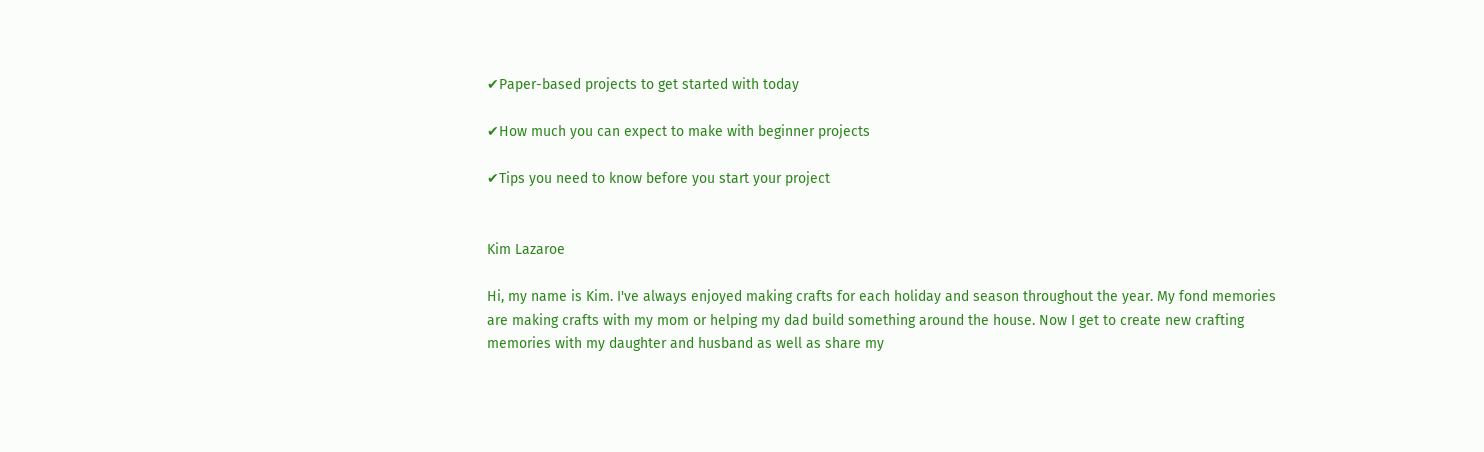✔Paper-based projects to get started with today

✔How much you can expect to make with beginner projects

✔Tips you need to know before you start your project


Kim Lazaroe

Hi, my name is Kim. I've always enjoyed making crafts for each holiday and season throughout the year. My fond memories are making crafts with my mom or helping my dad build something around the house. Now I get to create new crafting memories with my daughter and husband as well as share my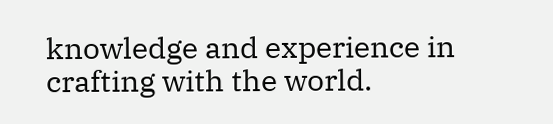knowledge and experience in crafting with the world.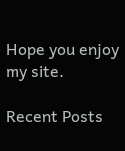Hope you enjoy my site.

Recent Posts